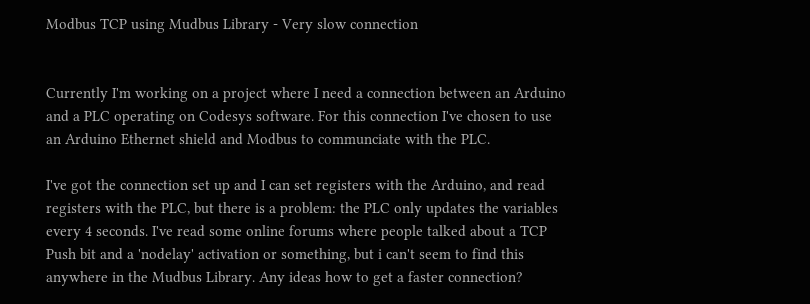Modbus TCP using Mudbus Library - Very slow connection


Currently I'm working on a project where I need a connection between an Arduino and a PLC operating on Codesys software. For this connection I've chosen to use an Arduino Ethernet shield and Modbus to communciate with the PLC.

I've got the connection set up and I can set registers with the Arduino, and read registers with the PLC, but there is a problem: the PLC only updates the variables every 4 seconds. I've read some online forums where people talked about a TCP Push bit and a 'nodelay' activation or something, but i can't seem to find this anywhere in the Mudbus Library. Any ideas how to get a faster connection?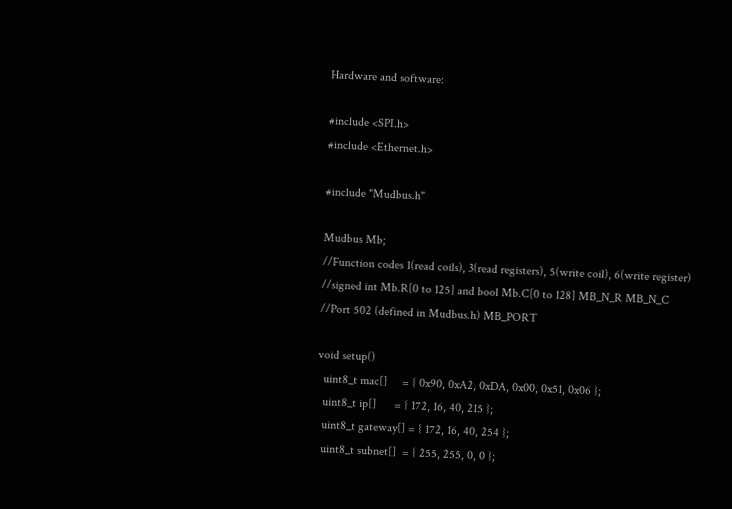Hardware and software:

#include <SPI.h>
#include <Ethernet.h>

#include "Mudbus.h"

Mudbus Mb;
//Function codes 1(read coils), 3(read registers), 5(write coil), 6(write register)
//signed int Mb.R[0 to 125] and bool Mb.C[0 to 128] MB_N_R MB_N_C
//Port 502 (defined in Mudbus.h) MB_PORT

void setup()
  uint8_t mac[]     = { 0x90, 0xA2, 0xDA, 0x00, 0x51, 0x06 };
  uint8_t ip[]      = { 172, 16, 40, 215 };
  uint8_t gateway[] = { 172, 16, 40, 254 };
  uint8_t subnet[]  = { 255, 255, 0, 0 };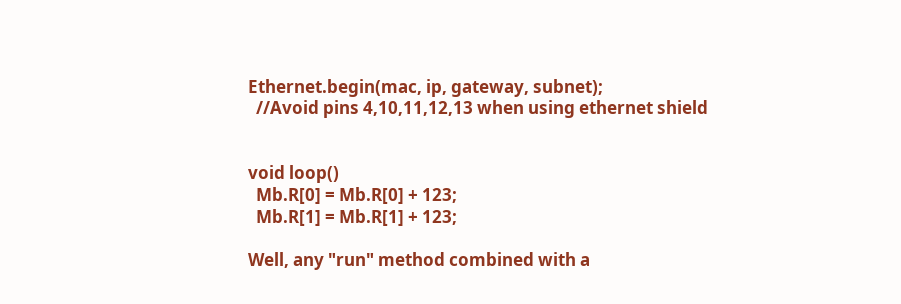Ethernet.begin(mac, ip, gateway, subnet);
  //Avoid pins 4,10,11,12,13 when using ethernet shield


void loop()
  Mb.R[0] = Mb.R[0] + 123;
  Mb.R[1] = Mb.R[1] + 123;

Well, any "run" method combined with a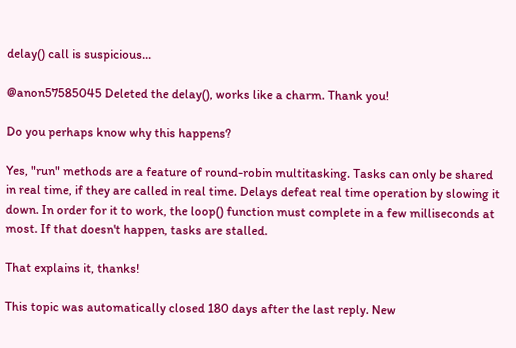delay() call is suspicious...

@anon57585045 Deleted the delay(), works like a charm. Thank you!

Do you perhaps know why this happens?

Yes, "run" methods are a feature of round-robin multitasking. Tasks can only be shared in real time, if they are called in real time. Delays defeat real time operation by slowing it down. In order for it to work, the loop() function must complete in a few milliseconds at most. If that doesn't happen, tasks are stalled.

That explains it, thanks!

This topic was automatically closed 180 days after the last reply. New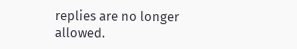replies are no longer allowed.